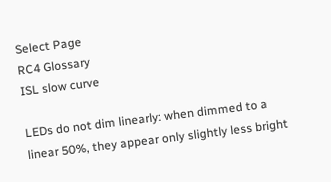Select Page
RC4 Glossary
ISL slow curve

LEDs do not dim linearly: when dimmed to a linear 50%, they appear only slightly less bright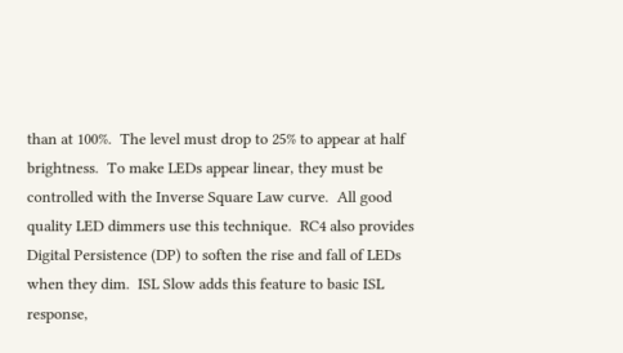than at 100%.  The level must drop to 25% to appear at half brightness.  To make LEDs appear linear, they must be controlled with the Inverse Square Law curve.  All good quality LED dimmers use this technique.  RC4 also provides Digital Persistence (DP) to soften the rise and fall of LEDs when they dim.  ISL Slow adds this feature to basic ISL response,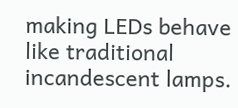making LEDs behave like traditional incandescent lamps.